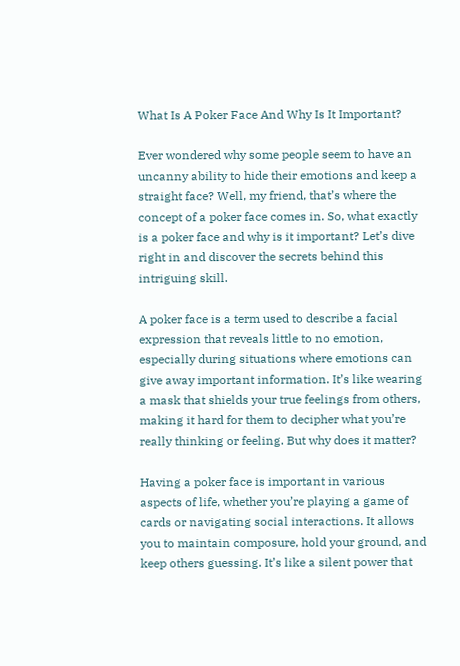What Is A Poker Face And Why Is It Important?

Ever wondered why some people seem to have an uncanny ability to hide their emotions and keep a straight face? Well, my friend, that’s where the concept of a poker face comes in. So, what exactly is a poker face and why is it important? Let’s dive right in and discover the secrets behind this intriguing skill.

A poker face is a term used to describe a facial expression that reveals little to no emotion, especially during situations where emotions can give away important information. It’s like wearing a mask that shields your true feelings from others, making it hard for them to decipher what you’re really thinking or feeling. But why does it matter?

Having a poker face is important in various aspects of life, whether you’re playing a game of cards or navigating social interactions. It allows you to maintain composure, hold your ground, and keep others guessing. It’s like a silent power that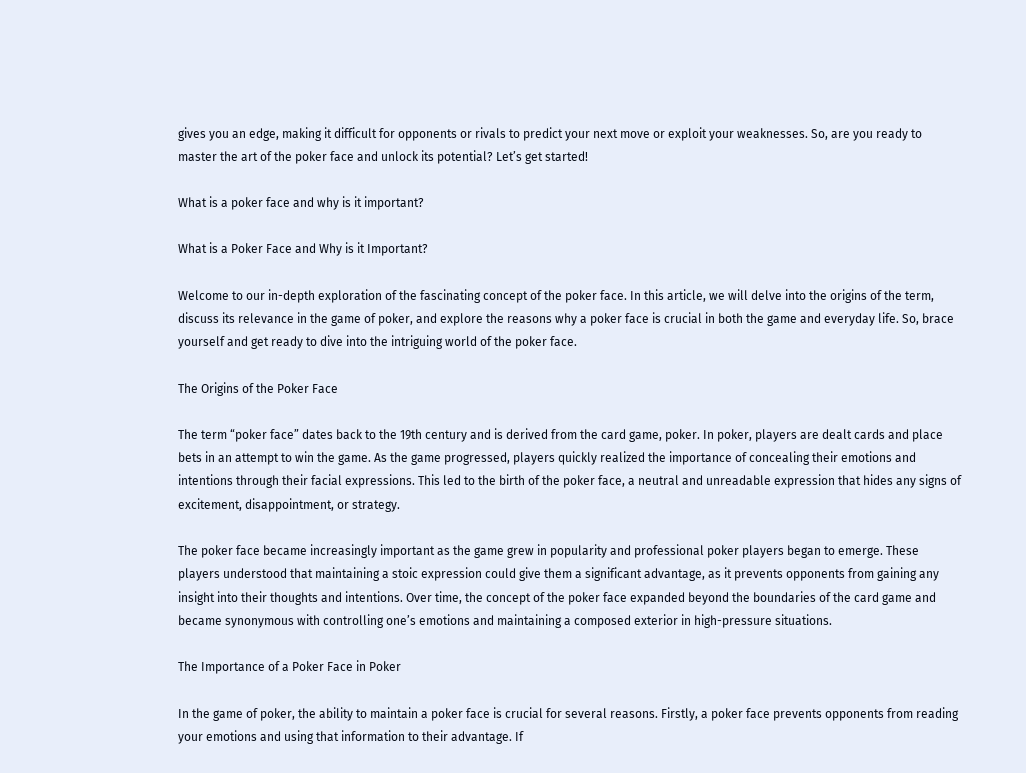gives you an edge, making it difficult for opponents or rivals to predict your next move or exploit your weaknesses. So, are you ready to master the art of the poker face and unlock its potential? Let’s get started!

What is a poker face and why is it important?

What is a Poker Face and Why is it Important?

Welcome to our in-depth exploration of the fascinating concept of the poker face. In this article, we will delve into the origins of the term, discuss its relevance in the game of poker, and explore the reasons why a poker face is crucial in both the game and everyday life. So, brace yourself and get ready to dive into the intriguing world of the poker face.

The Origins of the Poker Face

The term “poker face” dates back to the 19th century and is derived from the card game, poker. In poker, players are dealt cards and place bets in an attempt to win the game. As the game progressed, players quickly realized the importance of concealing their emotions and intentions through their facial expressions. This led to the birth of the poker face, a neutral and unreadable expression that hides any signs of excitement, disappointment, or strategy.

The poker face became increasingly important as the game grew in popularity and professional poker players began to emerge. These players understood that maintaining a stoic expression could give them a significant advantage, as it prevents opponents from gaining any insight into their thoughts and intentions. Over time, the concept of the poker face expanded beyond the boundaries of the card game and became synonymous with controlling one’s emotions and maintaining a composed exterior in high-pressure situations.

The Importance of a Poker Face in Poker

In the game of poker, the ability to maintain a poker face is crucial for several reasons. Firstly, a poker face prevents opponents from reading your emotions and using that information to their advantage. If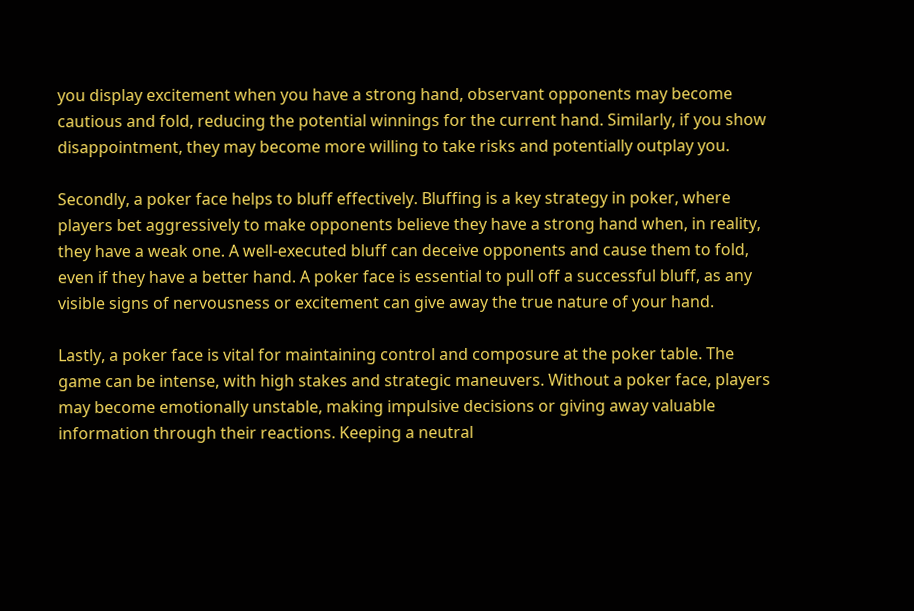you display excitement when you have a strong hand, observant opponents may become cautious and fold, reducing the potential winnings for the current hand. Similarly, if you show disappointment, they may become more willing to take risks and potentially outplay you.

Secondly, a poker face helps to bluff effectively. Bluffing is a key strategy in poker, where players bet aggressively to make opponents believe they have a strong hand when, in reality, they have a weak one. A well-executed bluff can deceive opponents and cause them to fold, even if they have a better hand. A poker face is essential to pull off a successful bluff, as any visible signs of nervousness or excitement can give away the true nature of your hand.

Lastly, a poker face is vital for maintaining control and composure at the poker table. The game can be intense, with high stakes and strategic maneuvers. Without a poker face, players may become emotionally unstable, making impulsive decisions or giving away valuable information through their reactions. Keeping a neutral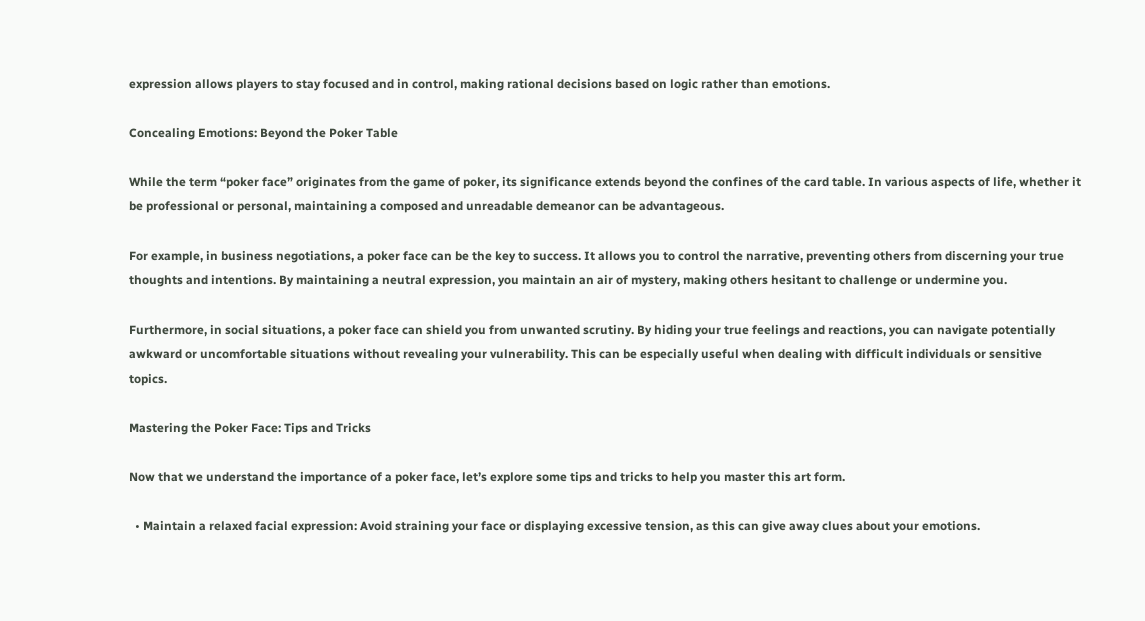expression allows players to stay focused and in control, making rational decisions based on logic rather than emotions.

Concealing Emotions: Beyond the Poker Table

While the term “poker face” originates from the game of poker, its significance extends beyond the confines of the card table. In various aspects of life, whether it be professional or personal, maintaining a composed and unreadable demeanor can be advantageous.

For example, in business negotiations, a poker face can be the key to success. It allows you to control the narrative, preventing others from discerning your true thoughts and intentions. By maintaining a neutral expression, you maintain an air of mystery, making others hesitant to challenge or undermine you.

Furthermore, in social situations, a poker face can shield you from unwanted scrutiny. By hiding your true feelings and reactions, you can navigate potentially awkward or uncomfortable situations without revealing your vulnerability. This can be especially useful when dealing with difficult individuals or sensitive topics.

Mastering the Poker Face: Tips and Tricks

Now that we understand the importance of a poker face, let’s explore some tips and tricks to help you master this art form.

  • Maintain a relaxed facial expression: Avoid straining your face or displaying excessive tension, as this can give away clues about your emotions.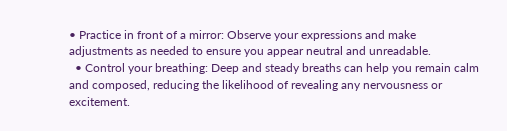• Practice in front of a mirror: Observe your expressions and make adjustments as needed to ensure you appear neutral and unreadable.
  • Control your breathing: Deep and steady breaths can help you remain calm and composed, reducing the likelihood of revealing any nervousness or excitement.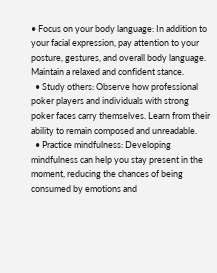• Focus on your body language: In addition to your facial expression, pay attention to your posture, gestures, and overall body language. Maintain a relaxed and confident stance.
  • Study others: Observe how professional poker players and individuals with strong poker faces carry themselves. Learn from their ability to remain composed and unreadable.
  • Practice mindfulness: Developing mindfulness can help you stay present in the moment, reducing the chances of being consumed by emotions and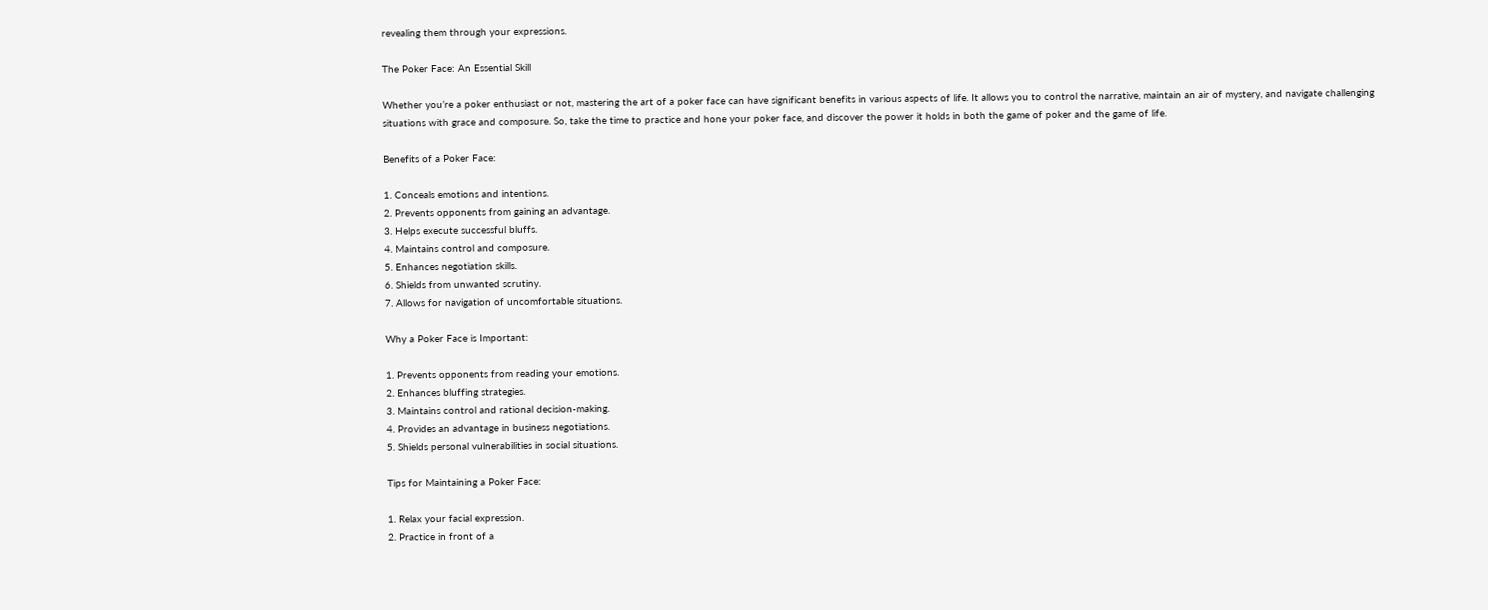revealing them through your expressions.

The Poker Face: An Essential Skill

Whether you’re a poker enthusiast or not, mastering the art of a poker face can have significant benefits in various aspects of life. It allows you to control the narrative, maintain an air of mystery, and navigate challenging situations with grace and composure. So, take the time to practice and hone your poker face, and discover the power it holds in both the game of poker and the game of life.

Benefits of a Poker Face:

1. Conceals emotions and intentions.
2. Prevents opponents from gaining an advantage.
3. Helps execute successful bluffs.
4. Maintains control and composure.
5. Enhances negotiation skills.
6. Shields from unwanted scrutiny.
7. Allows for navigation of uncomfortable situations.

Why a Poker Face is Important:

1. Prevents opponents from reading your emotions.
2. Enhances bluffing strategies.
3. Maintains control and rational decision-making.
4. Provides an advantage in business negotiations.
5. Shields personal vulnerabilities in social situations.

Tips for Maintaining a Poker Face:

1. Relax your facial expression.
2. Practice in front of a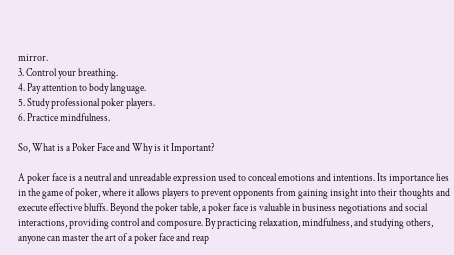mirror.
3. Control your breathing.
4. Pay attention to body language.
5. Study professional poker players.
6. Practice mindfulness.

So, What is a Poker Face and Why is it Important?

A poker face is a neutral and unreadable expression used to conceal emotions and intentions. Its importance lies in the game of poker, where it allows players to prevent opponents from gaining insight into their thoughts and execute effective bluffs. Beyond the poker table, a poker face is valuable in business negotiations and social interactions, providing control and composure. By practicing relaxation, mindfulness, and studying others, anyone can master the art of a poker face and reap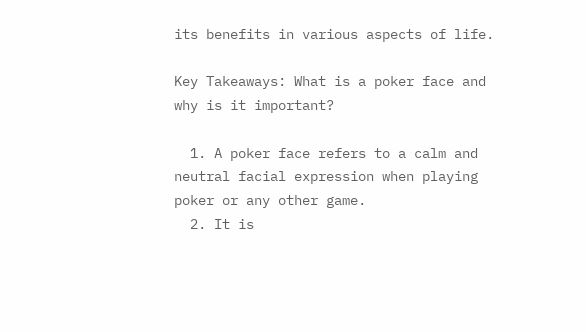its benefits in various aspects of life.

Key Takeaways: What is a poker face and why is it important?

  1. A poker face refers to a calm and neutral facial expression when playing poker or any other game.
  2. It is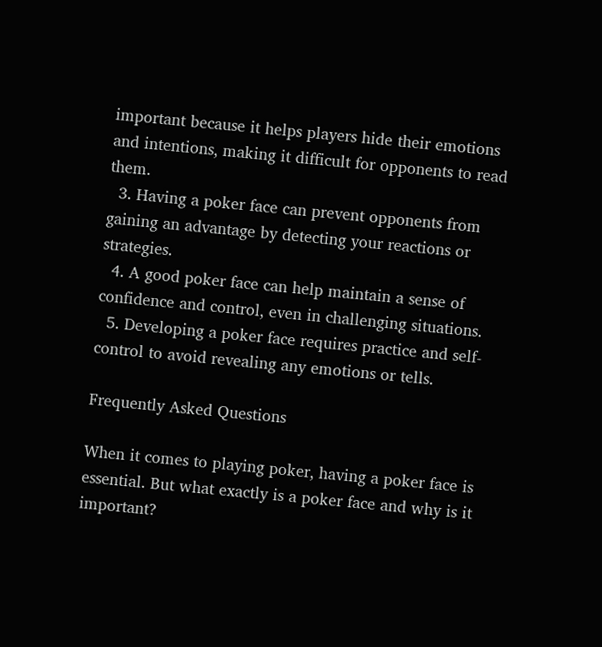important because it helps players hide their emotions and intentions, making it difficult for opponents to read them.
  3. Having a poker face can prevent opponents from gaining an advantage by detecting your reactions or strategies.
  4. A good poker face can help maintain a sense of confidence and control, even in challenging situations.
  5. Developing a poker face requires practice and self-control to avoid revealing any emotions or tells.

Frequently Asked Questions

When it comes to playing poker, having a poker face is essential. But what exactly is a poker face and why is it important?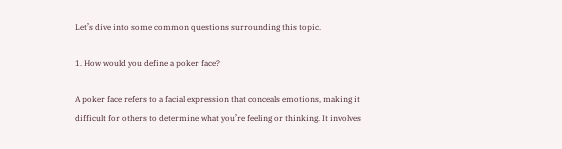Let’s dive into some common questions surrounding this topic.

1. How would you define a poker face?

A poker face refers to a facial expression that conceals emotions, making it difficult for others to determine what you’re feeling or thinking. It involves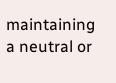maintaining a neutral or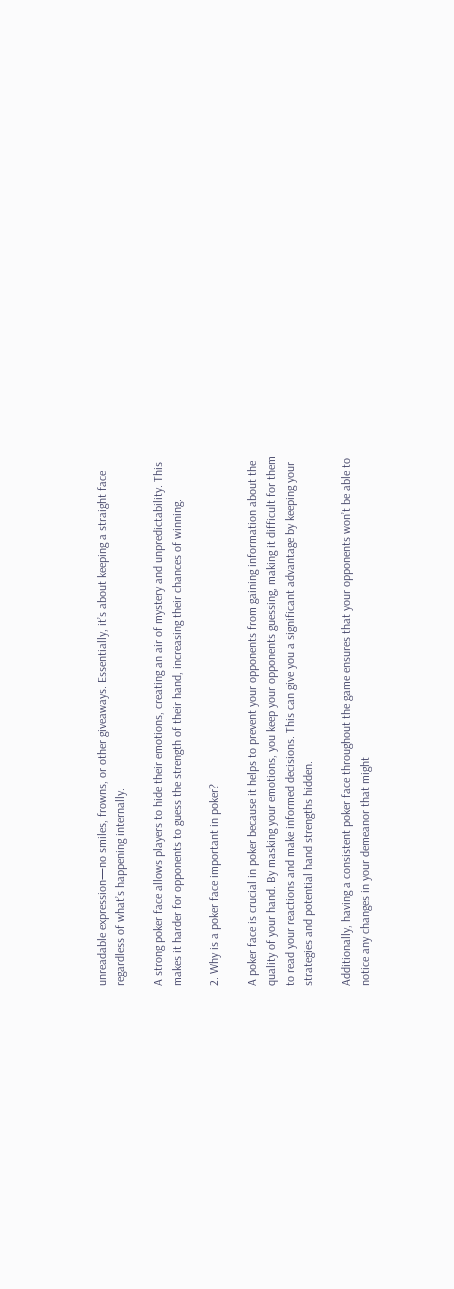unreadable expression—no smiles, frowns, or other giveaways. Essentially, it’s about keeping a straight face regardless of what’s happening internally.

A strong poker face allows players to hide their emotions, creating an air of mystery and unpredictability. This makes it harder for opponents to guess the strength of their hand, increasing their chances of winning.

2. Why is a poker face important in poker?

A poker face is crucial in poker because it helps to prevent your opponents from gaining information about the quality of your hand. By masking your emotions, you keep your opponents guessing, making it difficult for them to read your reactions and make informed decisions. This can give you a significant advantage by keeping your strategies and potential hand strengths hidden.

Additionally, having a consistent poker face throughout the game ensures that your opponents won’t be able to notice any changes in your demeanor that might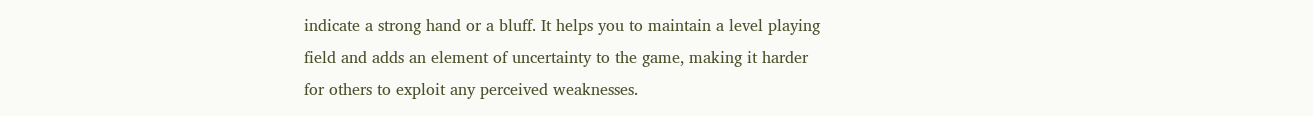indicate a strong hand or a bluff. It helps you to maintain a level playing field and adds an element of uncertainty to the game, making it harder for others to exploit any perceived weaknesses.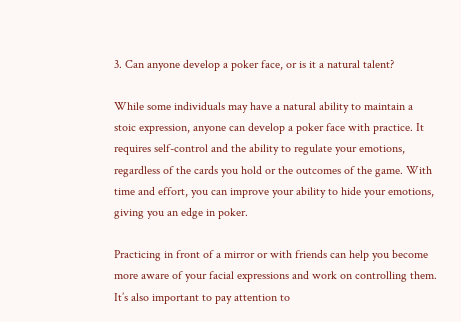3. Can anyone develop a poker face, or is it a natural talent?

While some individuals may have a natural ability to maintain a stoic expression, anyone can develop a poker face with practice. It requires self-control and the ability to regulate your emotions, regardless of the cards you hold or the outcomes of the game. With time and effort, you can improve your ability to hide your emotions, giving you an edge in poker.

Practicing in front of a mirror or with friends can help you become more aware of your facial expressions and work on controlling them. It’s also important to pay attention to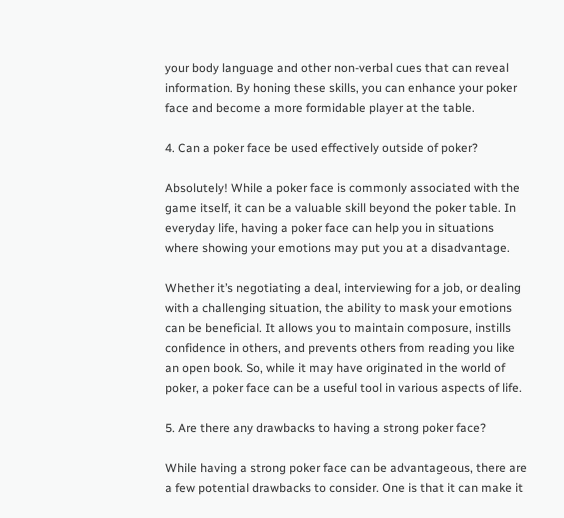your body language and other non-verbal cues that can reveal information. By honing these skills, you can enhance your poker face and become a more formidable player at the table.

4. Can a poker face be used effectively outside of poker?

Absolutely! While a poker face is commonly associated with the game itself, it can be a valuable skill beyond the poker table. In everyday life, having a poker face can help you in situations where showing your emotions may put you at a disadvantage.

Whether it’s negotiating a deal, interviewing for a job, or dealing with a challenging situation, the ability to mask your emotions can be beneficial. It allows you to maintain composure, instills confidence in others, and prevents others from reading you like an open book. So, while it may have originated in the world of poker, a poker face can be a useful tool in various aspects of life.

5. Are there any drawbacks to having a strong poker face?

While having a strong poker face can be advantageous, there are a few potential drawbacks to consider. One is that it can make it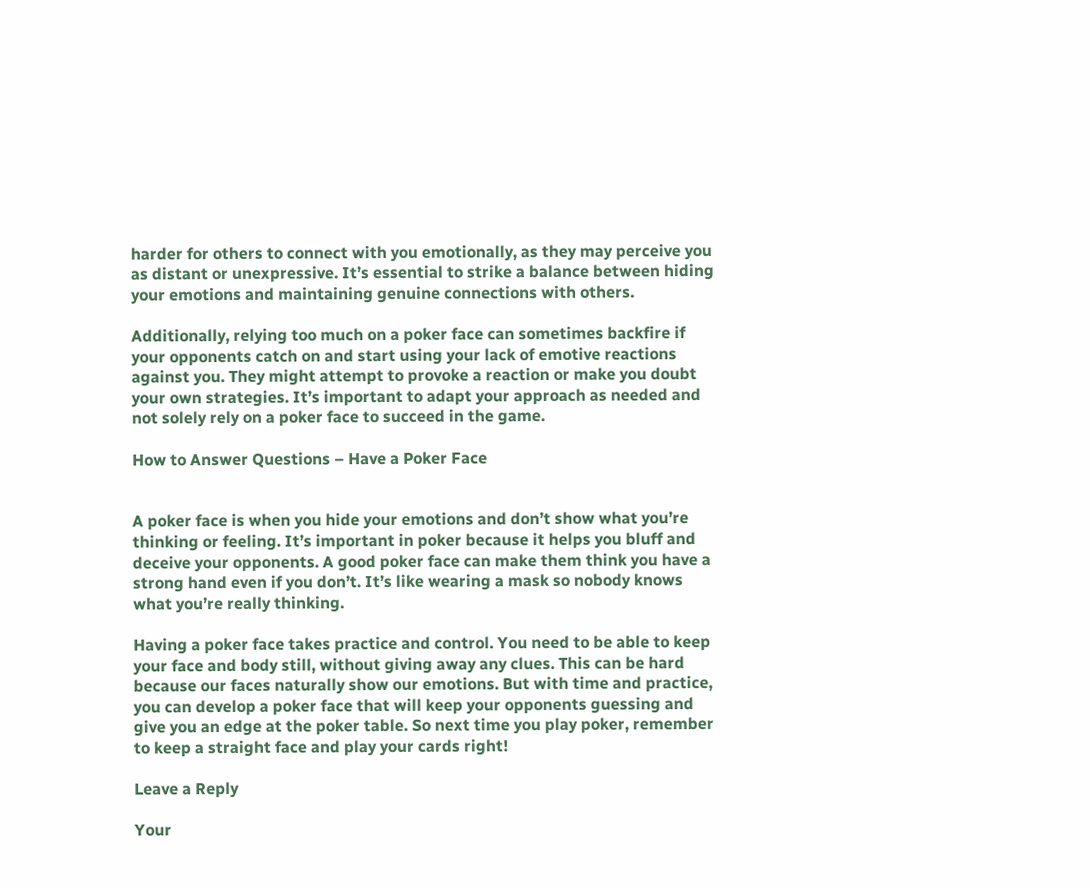harder for others to connect with you emotionally, as they may perceive you as distant or unexpressive. It’s essential to strike a balance between hiding your emotions and maintaining genuine connections with others.

Additionally, relying too much on a poker face can sometimes backfire if your opponents catch on and start using your lack of emotive reactions against you. They might attempt to provoke a reaction or make you doubt your own strategies. It’s important to adapt your approach as needed and not solely rely on a poker face to succeed in the game.

How to Answer Questions – Have a Poker Face


A poker face is when you hide your emotions and don’t show what you’re thinking or feeling. It’s important in poker because it helps you bluff and deceive your opponents. A good poker face can make them think you have a strong hand even if you don’t. It’s like wearing a mask so nobody knows what you’re really thinking.

Having a poker face takes practice and control. You need to be able to keep your face and body still, without giving away any clues. This can be hard because our faces naturally show our emotions. But with time and practice, you can develop a poker face that will keep your opponents guessing and give you an edge at the poker table. So next time you play poker, remember to keep a straight face and play your cards right!

Leave a Reply

Your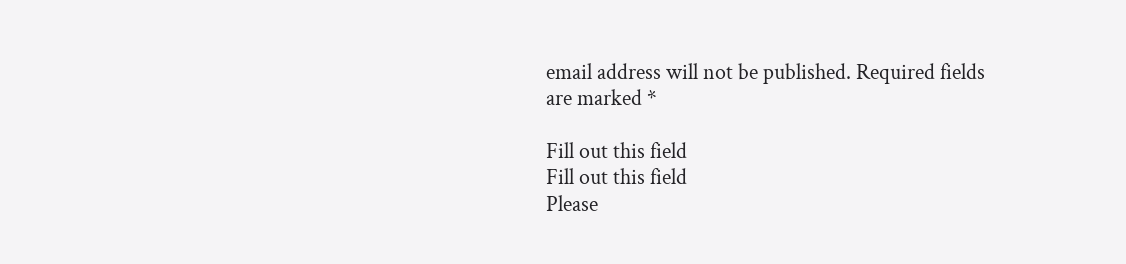email address will not be published. Required fields are marked *

Fill out this field
Fill out this field
Please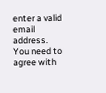enter a valid email address.
You need to agree with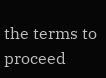the terms to proceed